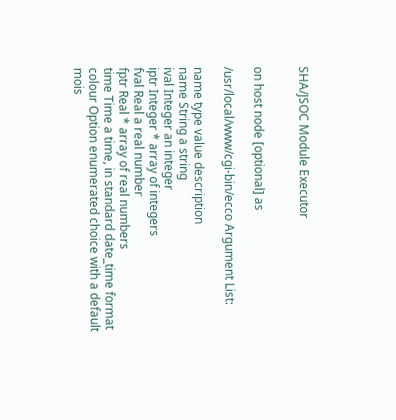SHA/JSOC Module Executor


on host node [optional] as

/usr/local/www/cgi-bin/ecco Argument List:

name type value description
name String a string
ival Integer an integer
iptr Integer * array of integers
fval Real a real number
fptr Real * array of real numbers
time Time a time, in standard date_time format
colour Option enumerated choice with a default
mois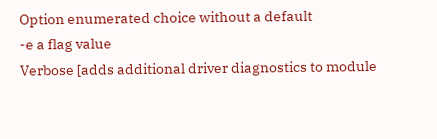Option enumerated choice without a default
-e a flag value
Verbose [adds additional driver diagnostics to module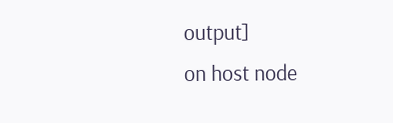output]
on host node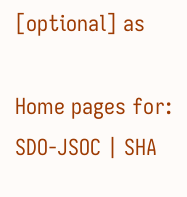[optional] as

Home pages for: SDO-JSOC | SHA